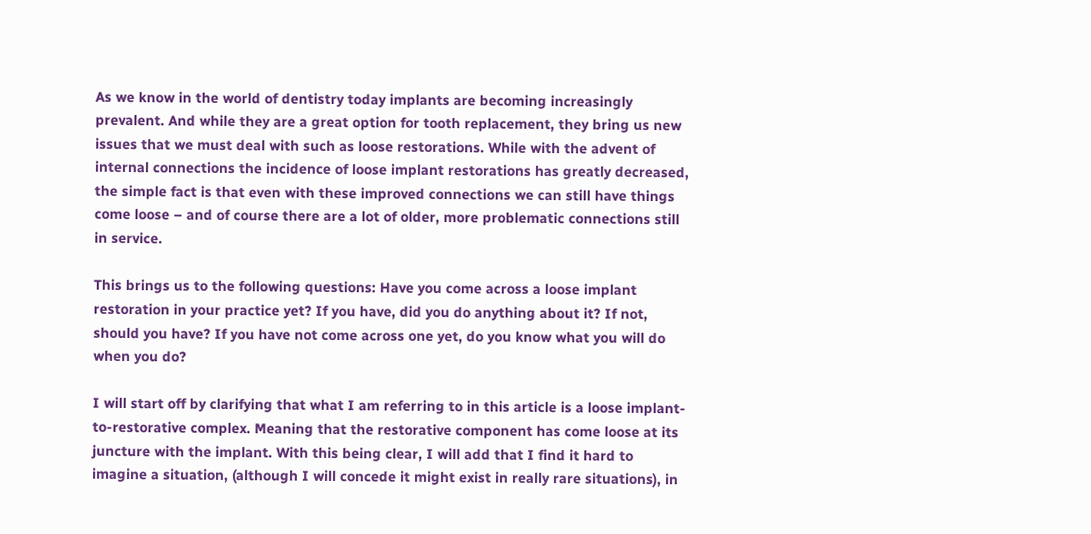As we know in the world of dentistry today implants are becoming increasingly prevalent. And while they are a great option for tooth replacement, they bring us new issues that we must deal with such as loose restorations. While with the advent of internal connections the incidence of loose implant restorations has greatly decreased, the simple fact is that even with these improved connections we can still have things come loose – and of course there are a lot of older, more problematic connections still in service.

This brings us to the following questions: Have you come across a loose implant restoration in your practice yet? If you have, did you do anything about it? If not, should you have? If you have not come across one yet, do you know what you will do when you do?

I will start off by clarifying that what I am referring to in this article is a loose implant-to-restorative complex. Meaning that the restorative component has come loose at its juncture with the implant. With this being clear, I will add that I find it hard to imagine a situation, (although I will concede it might exist in really rare situations), in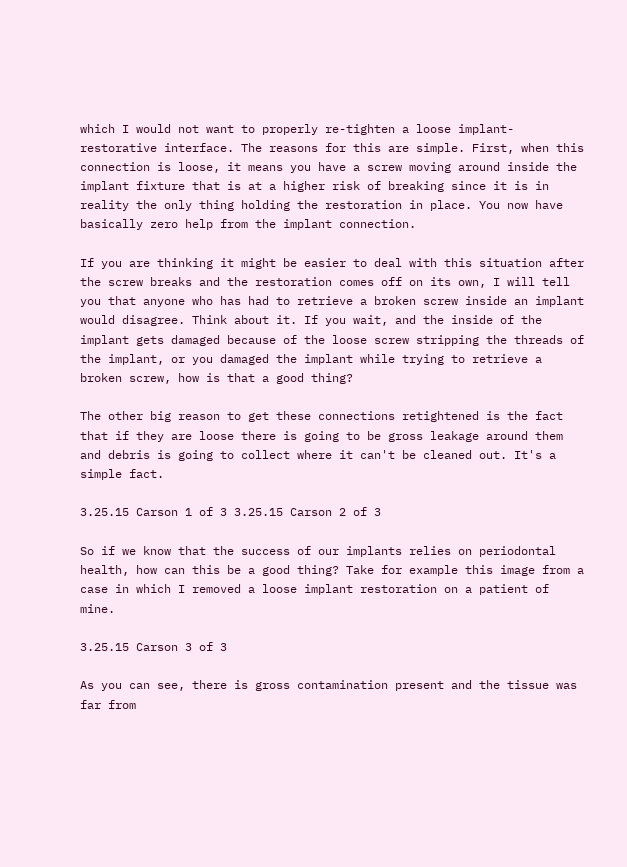which I would not want to properly re-tighten a loose implant-restorative interface. The reasons for this are simple. First, when this connection is loose, it means you have a screw moving around inside the implant fixture that is at a higher risk of breaking since it is in reality the only thing holding the restoration in place. You now have basically zero help from the implant connection.

If you are thinking it might be easier to deal with this situation after the screw breaks and the restoration comes off on its own, I will tell you that anyone who has had to retrieve a broken screw inside an implant would disagree. Think about it. If you wait, and the inside of the implant gets damaged because of the loose screw stripping the threads of the implant, or you damaged the implant while trying to retrieve a broken screw, how is that a good thing?

The other big reason to get these connections retightened is the fact that if they are loose there is going to be gross leakage around them and debris is going to collect where it can't be cleaned out. It's a simple fact.

3.25.15 Carson 1 of 3 3.25.15 Carson 2 of 3

So if we know that the success of our implants relies on periodontal health, how can this be a good thing? Take for example this image from a case in which I removed a loose implant restoration on a patient of mine.

3.25.15 Carson 3 of 3

As you can see, there is gross contamination present and the tissue was far from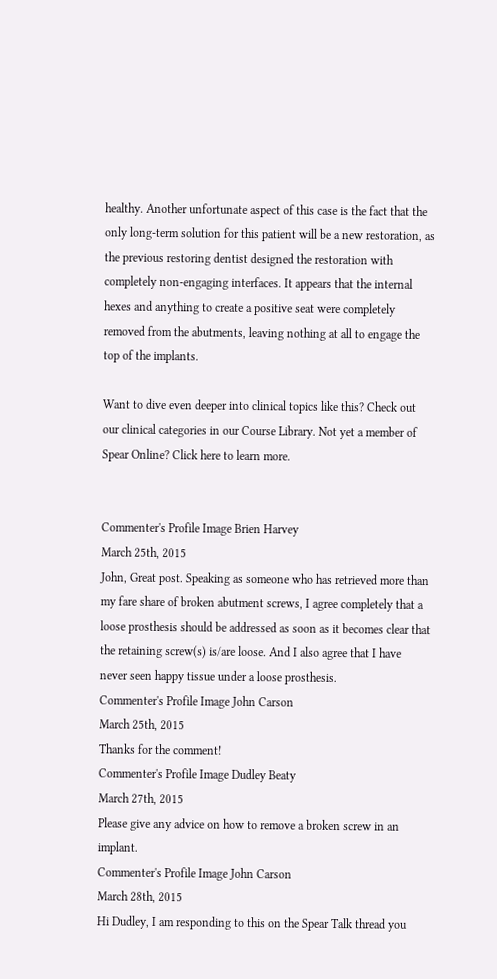healthy. Another unfortunate aspect of this case is the fact that the only long-term solution for this patient will be a new restoration, as the previous restoring dentist designed the restoration with completely non-engaging interfaces. It appears that the internal hexes and anything to create a positive seat were completely removed from the abutments, leaving nothing at all to engage the top of the implants.

Want to dive even deeper into clinical topics like this? Check out our clinical categories in our Course Library. Not yet a member of Spear Online? Click here to learn more.


Commenter's Profile Image Brien Harvey
March 25th, 2015
John, Great post. Speaking as someone who has retrieved more than my fare share of broken abutment screws, I agree completely that a loose prosthesis should be addressed as soon as it becomes clear that the retaining screw(s) is/are loose. And I also agree that I have never seen happy tissue under a loose prosthesis.
Commenter's Profile Image John Carson
March 25th, 2015
Thanks for the comment!
Commenter's Profile Image Dudley Beaty
March 27th, 2015
Please give any advice on how to remove a broken screw in an implant.
Commenter's Profile Image John Carson
March 28th, 2015
Hi Dudley, I am responding to this on the Spear Talk thread you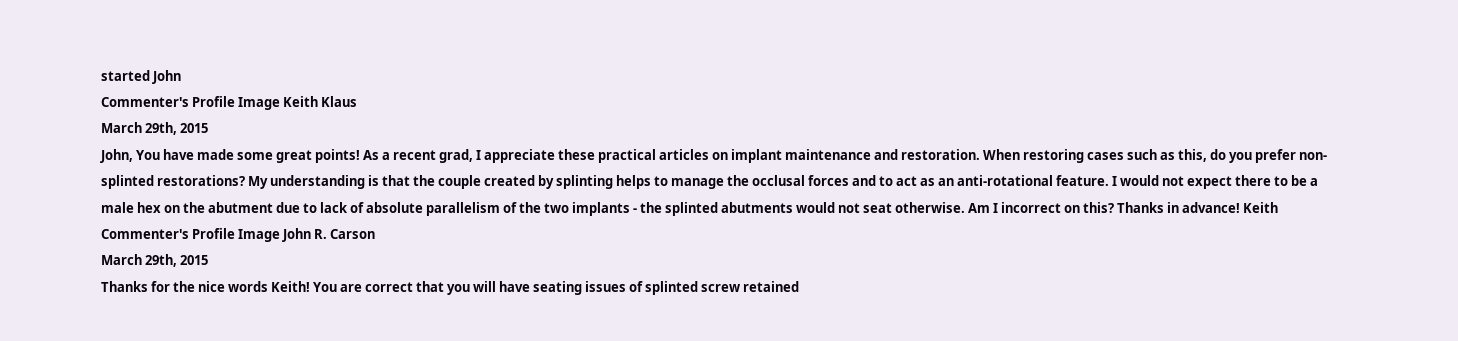started John
Commenter's Profile Image Keith Klaus
March 29th, 2015
John, You have made some great points! As a recent grad, I appreciate these practical articles on implant maintenance and restoration. When restoring cases such as this, do you prefer non-splinted restorations? My understanding is that the couple created by splinting helps to manage the occlusal forces and to act as an anti-rotational feature. I would not expect there to be a male hex on the abutment due to lack of absolute parallelism of the two implants - the splinted abutments would not seat otherwise. Am I incorrect on this? Thanks in advance! Keith
Commenter's Profile Image John R. Carson
March 29th, 2015
Thanks for the nice words Keith! You are correct that you will have seating issues of splinted screw retained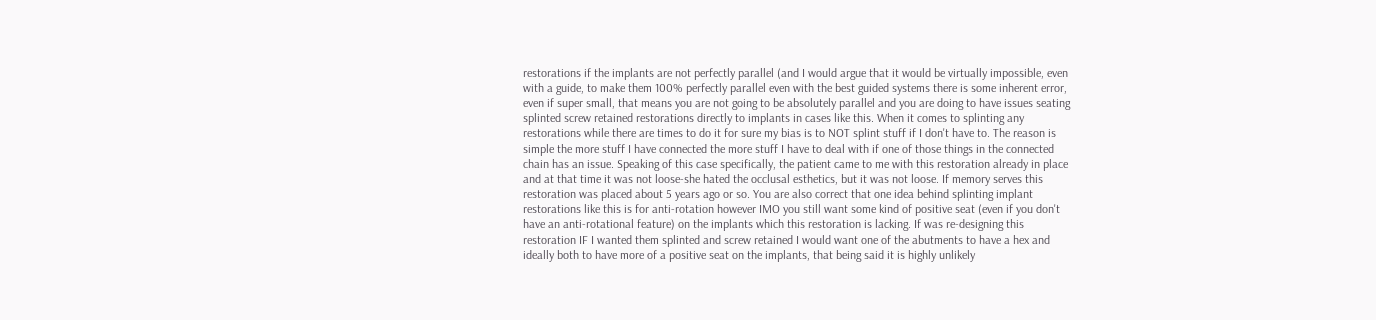restorations if the implants are not perfectly parallel (and I would argue that it would be virtually impossible, even with a guide, to make them 100% perfectly parallel even with the best guided systems there is some inherent error, even if super small, that means you are not going to be absolutely parallel and you are doing to have issues seating splinted screw retained restorations directly to implants in cases like this. When it comes to splinting any restorations while there are times to do it for sure my bias is to NOT splint stuff if I don't have to. The reason is simple the more stuff I have connected the more stuff I have to deal with if one of those things in the connected chain has an issue. Speaking of this case specifically, the patient came to me with this restoration already in place and at that time it was not loose-she hated the occlusal esthetics, but it was not loose. If memory serves this restoration was placed about 5 years ago or so. You are also correct that one idea behind splinting implant restorations like this is for anti-rotation however IMO you still want some kind of positive seat (even if you don't have an anti-rotational feature) on the implants which this restoration is lacking. If was re-designing this restoration IF I wanted them splinted and screw retained I would want one of the abutments to have a hex and ideally both to have more of a positive seat on the implants, that being said it is highly unlikely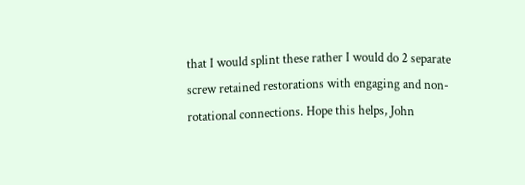that I would splint these rather I would do 2 separate screw retained restorations with engaging and non-rotational connections. Hope this helps, John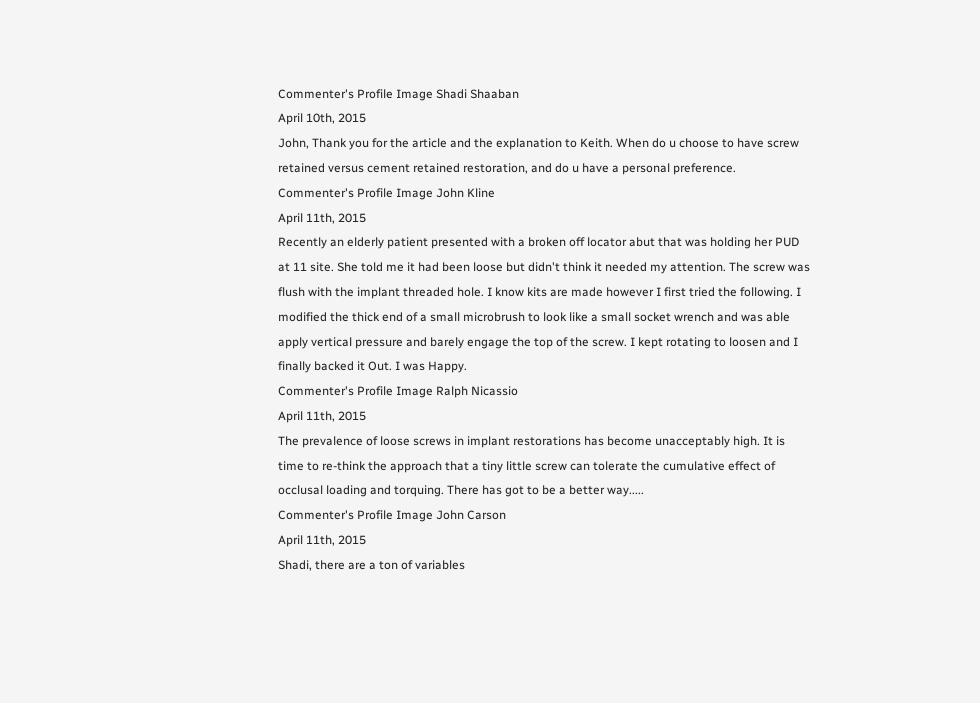Commenter's Profile Image Shadi Shaaban
April 10th, 2015
John, Thank you for the article and the explanation to Keith. When do u choose to have screw retained versus cement retained restoration, and do u have a personal preference.
Commenter's Profile Image John Kline
April 11th, 2015
Recently an elderly patient presented with a broken off locator abut that was holding her PUD at 11 site. She told me it had been loose but didn't think it needed my attention. The screw was flush with the implant threaded hole. I know kits are made however I first tried the following. I modified the thick end of a small microbrush to look like a small socket wrench and was able apply vertical pressure and barely engage the top of the screw. I kept rotating to loosen and I finally backed it Out. I was Happy.
Commenter's Profile Image Ralph Nicassio
April 11th, 2015
The prevalence of loose screws in implant restorations has become unacceptably high. It is time to re-think the approach that a tiny little screw can tolerate the cumulative effect of occlusal loading and torquing. There has got to be a better way.....
Commenter's Profile Image John Carson
April 11th, 2015
Shadi, there are a ton of variables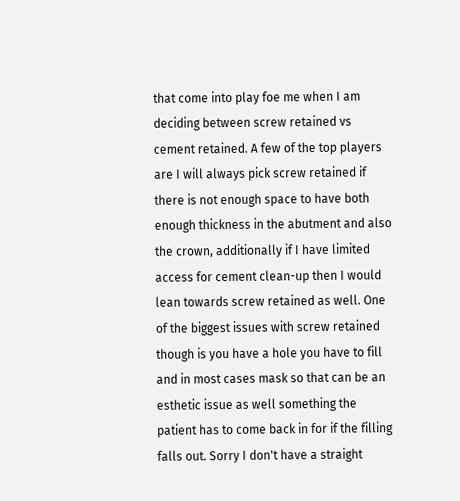that come into play foe me when I am deciding between screw retained vs cement retained. A few of the top players are I will always pick screw retained if there is not enough space to have both enough thickness in the abutment and also the crown, additionally if I have limited access for cement clean-up then I would lean towards screw retained as well. One of the biggest issues with screw retained though is you have a hole you have to fill and in most cases mask so that can be an esthetic issue as well something the patient has to come back in for if the filling falls out. Sorry I don't have a straight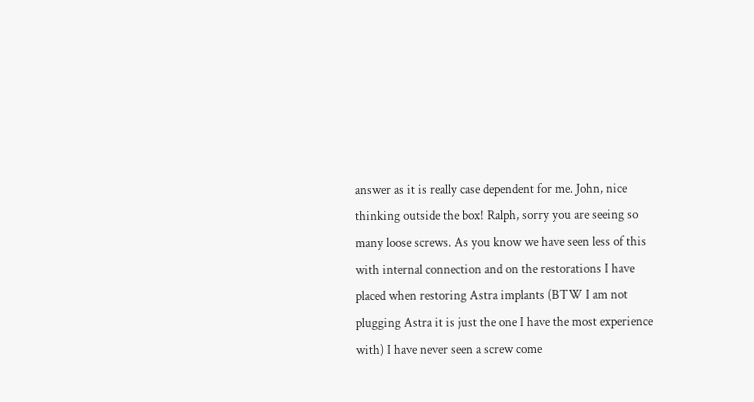answer as it is really case dependent for me. John, nice thinking outside the box! Ralph, sorry you are seeing so many loose screws. As you know we have seen less of this with internal connection and on the restorations I have placed when restoring Astra implants (BTW I am not plugging Astra it is just the one I have the most experience with) I have never seen a screw come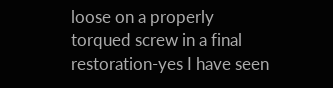loose on a properly torqued screw in a final restoration-yes I have seen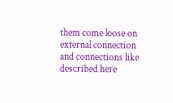them come loose on external connection and connections like described here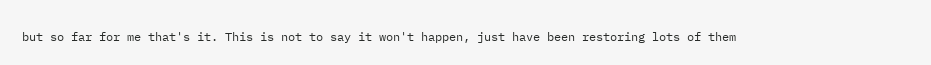but so far for me that's it. This is not to say it won't happen, just have been restoring lots of them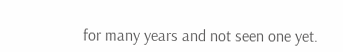for many years and not seen one yet.